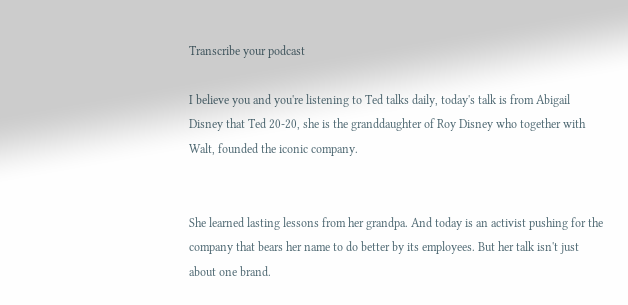Transcribe your podcast

I believe you and you're listening to Ted talks daily, today's talk is from Abigail Disney that Ted 20-20, she is the granddaughter of Roy Disney who together with Walt, founded the iconic company.


She learned lasting lessons from her grandpa. And today is an activist pushing for the company that bears her name to do better by its employees. But her talk isn't just about one brand.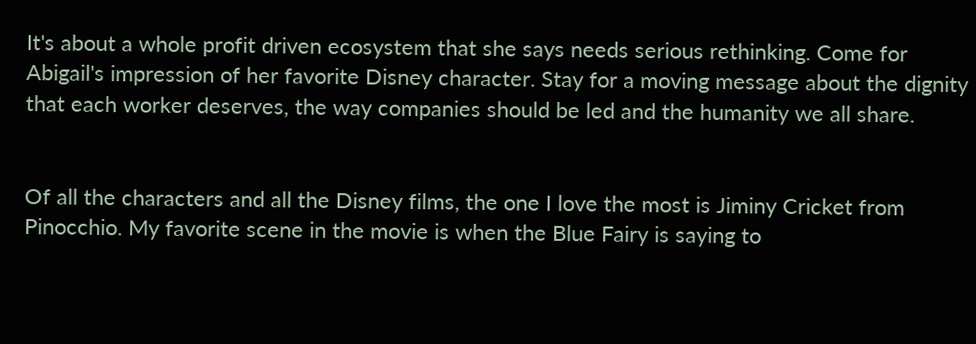It's about a whole profit driven ecosystem that she says needs serious rethinking. Come for Abigail's impression of her favorite Disney character. Stay for a moving message about the dignity that each worker deserves, the way companies should be led and the humanity we all share.


Of all the characters and all the Disney films, the one I love the most is Jiminy Cricket from Pinocchio. My favorite scene in the movie is when the Blue Fairy is saying to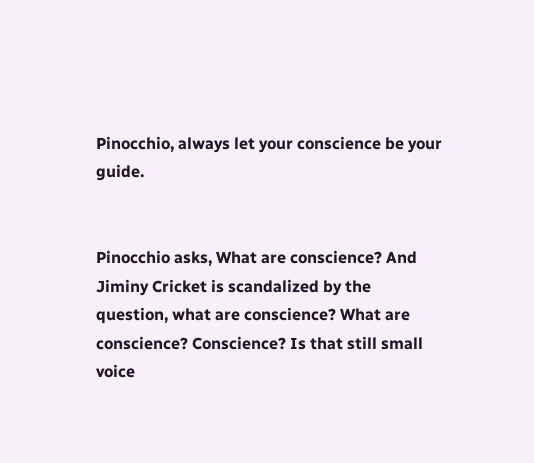Pinocchio, always let your conscience be your guide.


Pinocchio asks, What are conscience? And Jiminy Cricket is scandalized by the question, what are conscience? What are conscience? Conscience? Is that still small voice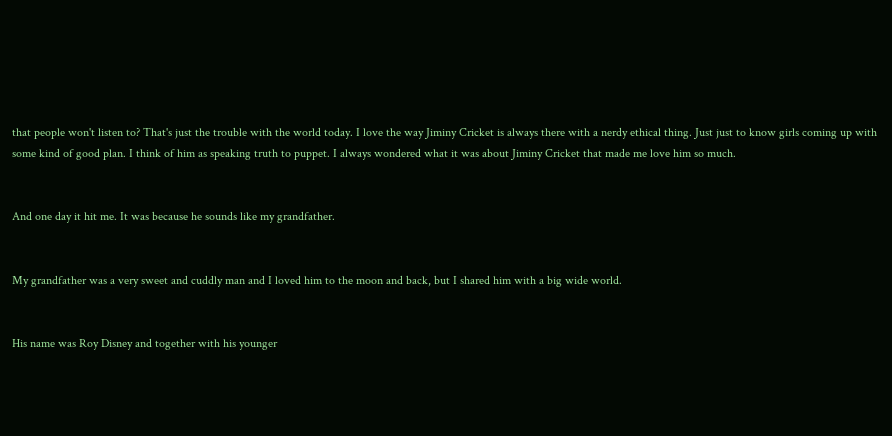that people won't listen to? That's just the trouble with the world today. I love the way Jiminy Cricket is always there with a nerdy ethical thing. Just just to know girls coming up with some kind of good plan. I think of him as speaking truth to puppet. I always wondered what it was about Jiminy Cricket that made me love him so much.


And one day it hit me. It was because he sounds like my grandfather.


My grandfather was a very sweet and cuddly man and I loved him to the moon and back, but I shared him with a big wide world.


His name was Roy Disney and together with his younger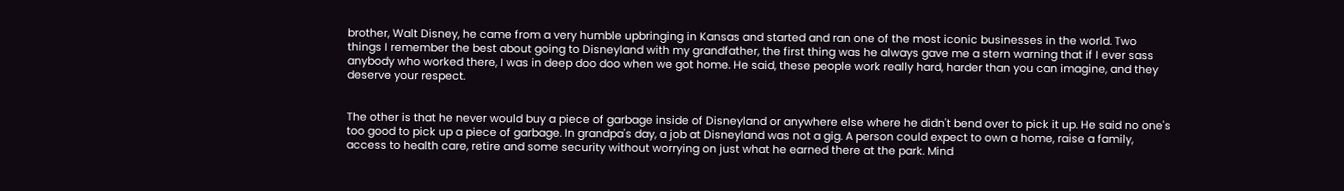brother, Walt Disney, he came from a very humble upbringing in Kansas and started and ran one of the most iconic businesses in the world. Two things I remember the best about going to Disneyland with my grandfather, the first thing was he always gave me a stern warning that if I ever sass anybody who worked there, I was in deep doo doo when we got home. He said, these people work really hard, harder than you can imagine, and they deserve your respect.


The other is that he never would buy a piece of garbage inside of Disneyland or anywhere else where he didn't bend over to pick it up. He said no one's too good to pick up a piece of garbage. In grandpa's day, a job at Disneyland was not a gig. A person could expect to own a home, raise a family, access to health care, retire and some security without worrying on just what he earned there at the park. Mind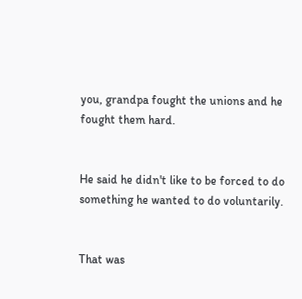you, grandpa fought the unions and he fought them hard.


He said he didn't like to be forced to do something he wanted to do voluntarily.


That was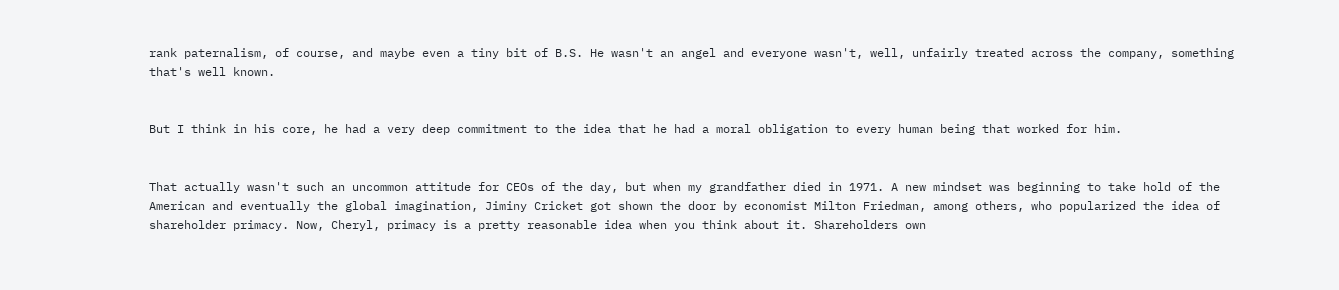rank paternalism, of course, and maybe even a tiny bit of B.S. He wasn't an angel and everyone wasn't, well, unfairly treated across the company, something that's well known.


But I think in his core, he had a very deep commitment to the idea that he had a moral obligation to every human being that worked for him.


That actually wasn't such an uncommon attitude for CEOs of the day, but when my grandfather died in 1971. A new mindset was beginning to take hold of the American and eventually the global imagination, Jiminy Cricket got shown the door by economist Milton Friedman, among others, who popularized the idea of shareholder primacy. Now, Cheryl, primacy is a pretty reasonable idea when you think about it. Shareholders own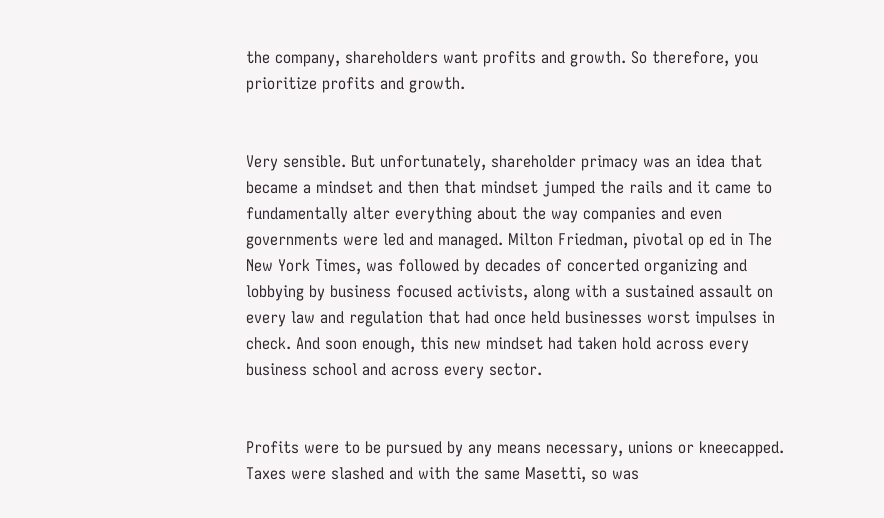the company, shareholders want profits and growth. So therefore, you prioritize profits and growth.


Very sensible. But unfortunately, shareholder primacy was an idea that became a mindset and then that mindset jumped the rails and it came to fundamentally alter everything about the way companies and even governments were led and managed. Milton Friedman, pivotal op ed in The New York Times, was followed by decades of concerted organizing and lobbying by business focused activists, along with a sustained assault on every law and regulation that had once held businesses worst impulses in check. And soon enough, this new mindset had taken hold across every business school and across every sector.


Profits were to be pursued by any means necessary, unions or kneecapped. Taxes were slashed and with the same Masetti, so was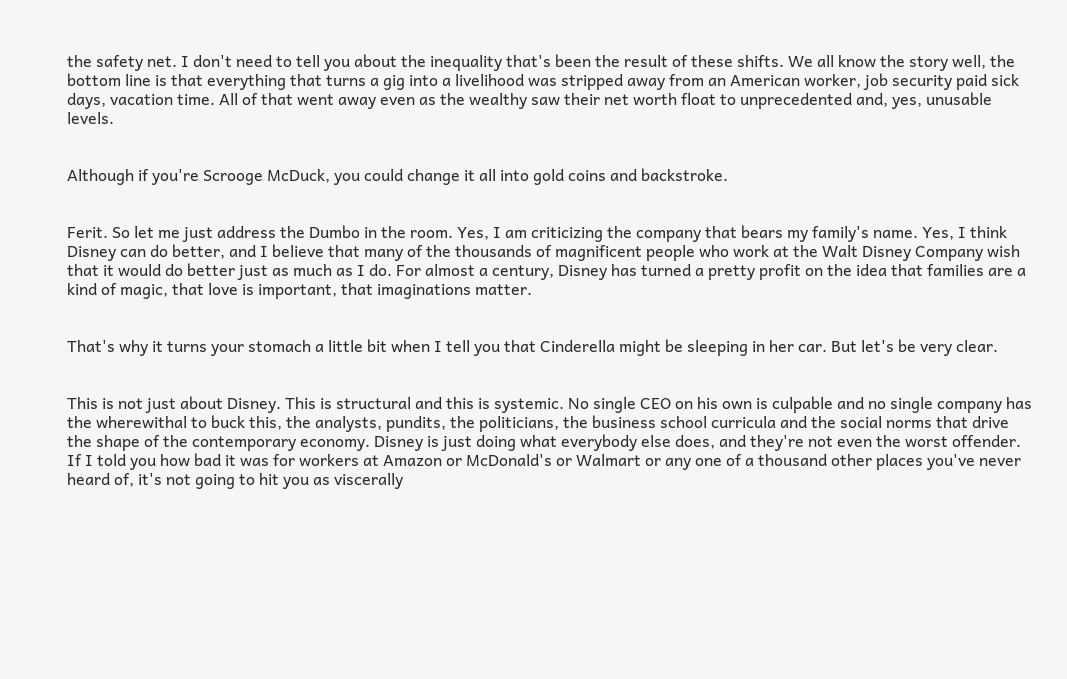the safety net. I don't need to tell you about the inequality that's been the result of these shifts. We all know the story well, the bottom line is that everything that turns a gig into a livelihood was stripped away from an American worker, job security paid sick days, vacation time. All of that went away even as the wealthy saw their net worth float to unprecedented and, yes, unusable levels.


Although if you're Scrooge McDuck, you could change it all into gold coins and backstroke.


Ferit. So let me just address the Dumbo in the room. Yes, I am criticizing the company that bears my family's name. Yes, I think Disney can do better, and I believe that many of the thousands of magnificent people who work at the Walt Disney Company wish that it would do better just as much as I do. For almost a century, Disney has turned a pretty profit on the idea that families are a kind of magic, that love is important, that imaginations matter.


That's why it turns your stomach a little bit when I tell you that Cinderella might be sleeping in her car. But let's be very clear.


This is not just about Disney. This is structural and this is systemic. No single CEO on his own is culpable and no single company has the wherewithal to buck this, the analysts, pundits, the politicians, the business school curricula and the social norms that drive the shape of the contemporary economy. Disney is just doing what everybody else does, and they're not even the worst offender. If I told you how bad it was for workers at Amazon or McDonald's or Walmart or any one of a thousand other places you've never heard of, it's not going to hit you as viscerally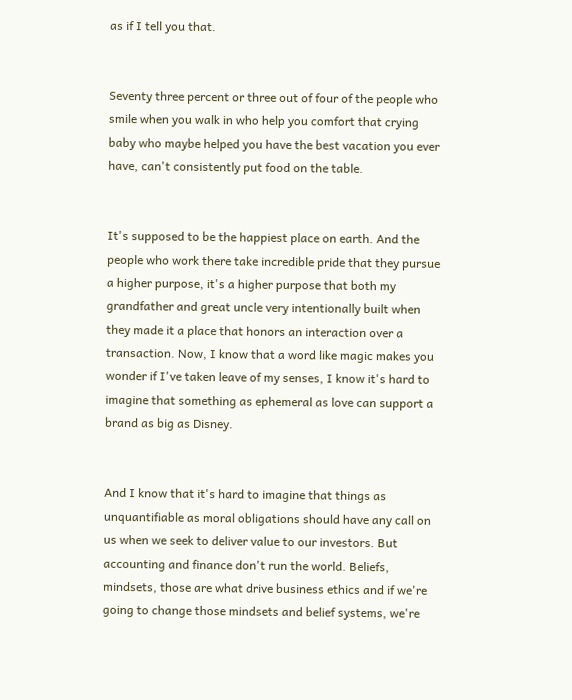as if I tell you that.


Seventy three percent or three out of four of the people who smile when you walk in who help you comfort that crying baby who maybe helped you have the best vacation you ever have, can't consistently put food on the table.


It's supposed to be the happiest place on earth. And the people who work there take incredible pride that they pursue a higher purpose, it's a higher purpose that both my grandfather and great uncle very intentionally built when they made it a place that honors an interaction over a transaction. Now, I know that a word like magic makes you wonder if I've taken leave of my senses, I know it's hard to imagine that something as ephemeral as love can support a brand as big as Disney.


And I know that it's hard to imagine that things as unquantifiable as moral obligations should have any call on us when we seek to deliver value to our investors. But accounting and finance don't run the world. Beliefs, mindsets, those are what drive business ethics and if we're going to change those mindsets and belief systems, we're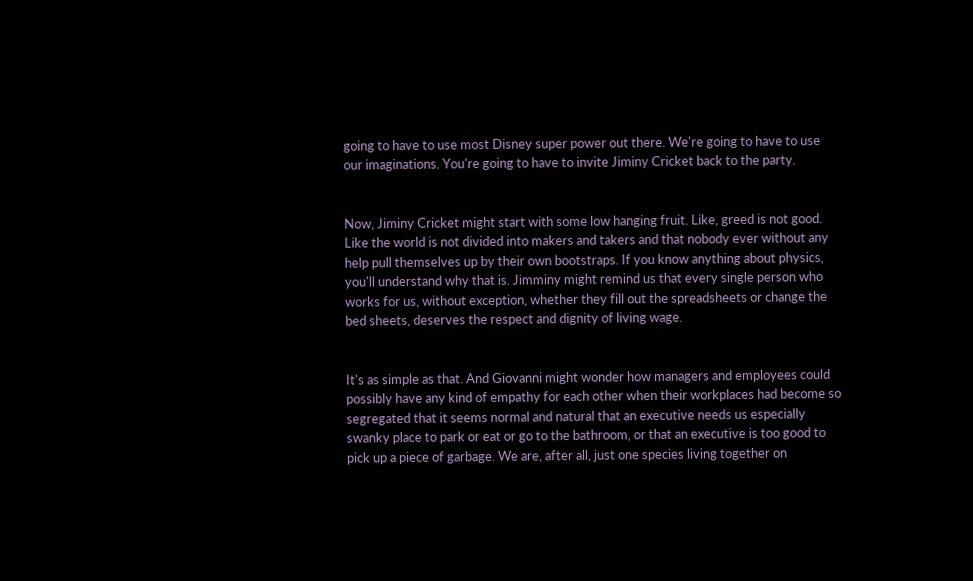going to have to use most Disney super power out there. We're going to have to use our imaginations. You're going to have to invite Jiminy Cricket back to the party.


Now, Jiminy Cricket might start with some low hanging fruit. Like, greed is not good. Like the world is not divided into makers and takers and that nobody ever without any help pull themselves up by their own bootstraps. If you know anything about physics, you'll understand why that is. Jimminy might remind us that every single person who works for us, without exception, whether they fill out the spreadsheets or change the bed sheets, deserves the respect and dignity of living wage.


It's as simple as that. And Giovanni might wonder how managers and employees could possibly have any kind of empathy for each other when their workplaces had become so segregated that it seems normal and natural that an executive needs us especially swanky place to park or eat or go to the bathroom, or that an executive is too good to pick up a piece of garbage. We are, after all, just one species living together on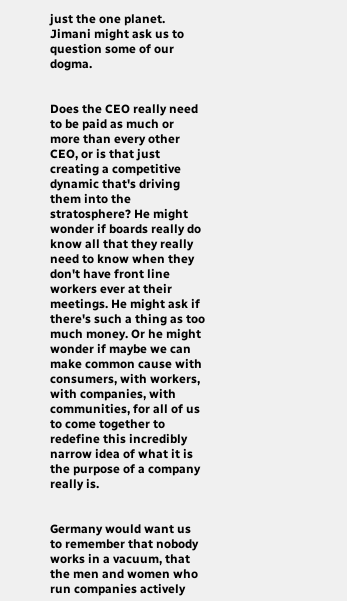just the one planet. Jimani might ask us to question some of our dogma.


Does the CEO really need to be paid as much or more than every other CEO, or is that just creating a competitive dynamic that's driving them into the stratosphere? He might wonder if boards really do know all that they really need to know when they don't have front line workers ever at their meetings. He might ask if there's such a thing as too much money. Or he might wonder if maybe we can make common cause with consumers, with workers, with companies, with communities, for all of us to come together to redefine this incredibly narrow idea of what it is the purpose of a company really is.


Germany would want us to remember that nobody works in a vacuum, that the men and women who run companies actively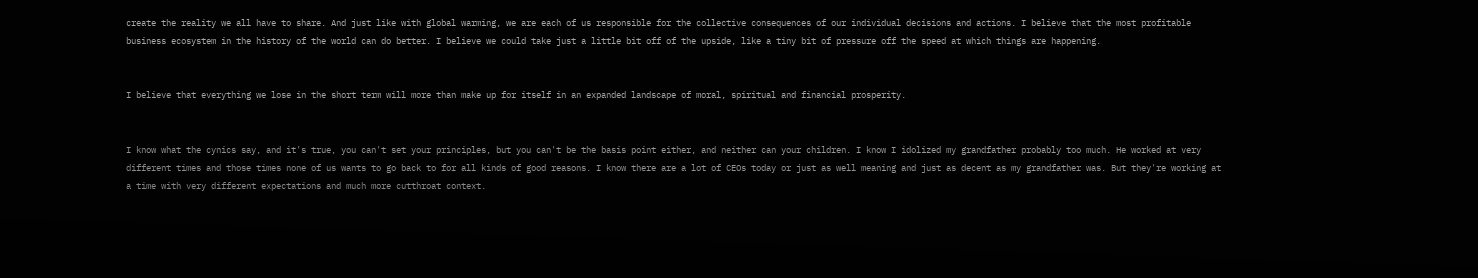create the reality we all have to share. And just like with global warming, we are each of us responsible for the collective consequences of our individual decisions and actions. I believe that the most profitable business ecosystem in the history of the world can do better. I believe we could take just a little bit off of the upside, like a tiny bit of pressure off the speed at which things are happening.


I believe that everything we lose in the short term will more than make up for itself in an expanded landscape of moral, spiritual and financial prosperity.


I know what the cynics say, and it's true, you can't set your principles, but you can't be the basis point either, and neither can your children. I know I idolized my grandfather probably too much. He worked at very different times and those times none of us wants to go back to for all kinds of good reasons. I know there are a lot of CEOs today or just as well meaning and just as decent as my grandfather was. But they're working at a time with very different expectations and much more cutthroat context.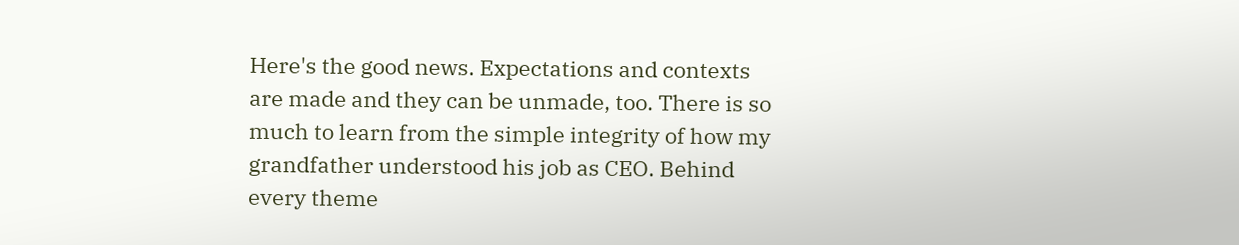Here's the good news. Expectations and contexts are made and they can be unmade, too. There is so much to learn from the simple integrity of how my grandfather understood his job as CEO. Behind every theme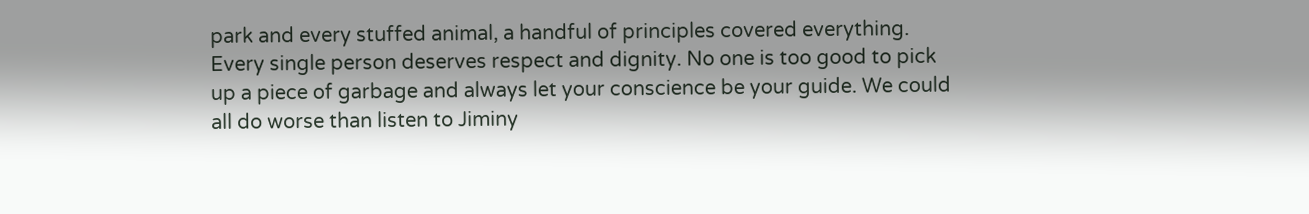park and every stuffed animal, a handful of principles covered everything. Every single person deserves respect and dignity. No one is too good to pick up a piece of garbage and always let your conscience be your guide. We could all do worse than listen to Jiminy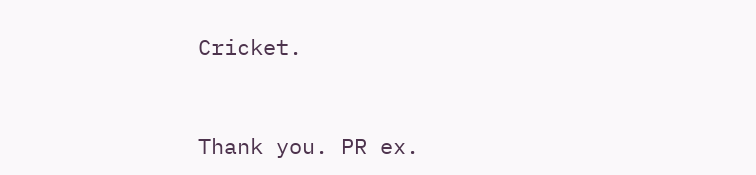Cricket.


Thank you. PR ex.